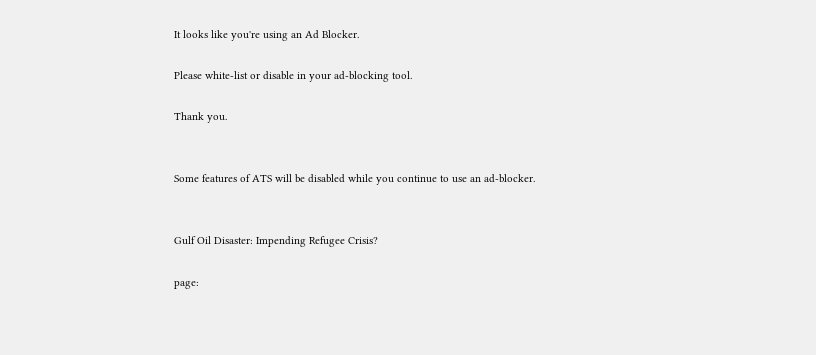It looks like you're using an Ad Blocker.

Please white-list or disable in your ad-blocking tool.

Thank you.


Some features of ATS will be disabled while you continue to use an ad-blocker.


Gulf Oil Disaster: Impending Refugee Crisis?

page: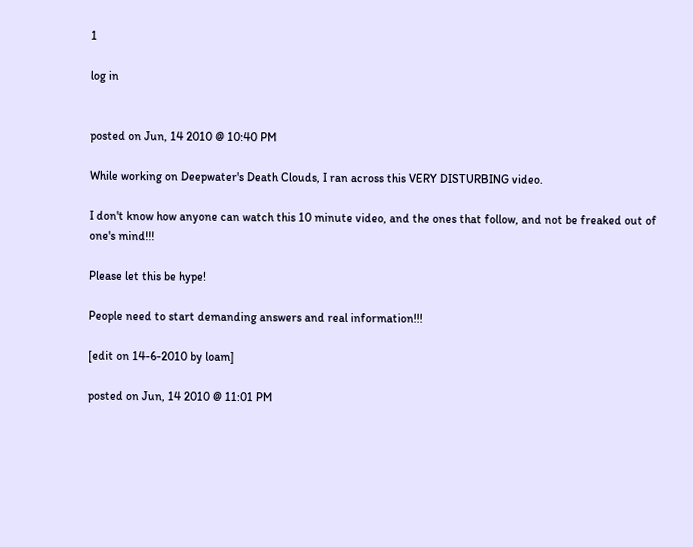1

log in


posted on Jun, 14 2010 @ 10:40 PM

While working on Deepwater's Death Clouds, I ran across this VERY DISTURBING video.

I don't know how anyone can watch this 10 minute video, and the ones that follow, and not be freaked out of one's mind!!!

Please let this be hype!

People need to start demanding answers and real information!!!

[edit on 14-6-2010 by loam]

posted on Jun, 14 2010 @ 11:01 PM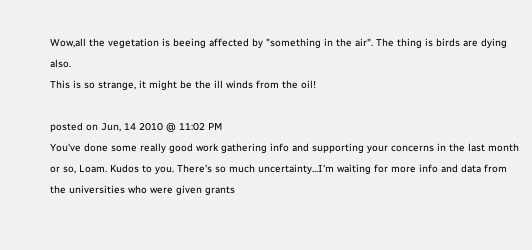Wow,all the vegetation is beeing affected by "something in the air". The thing is birds are dying also.
This is so strange, it might be the ill winds from the oil!

posted on Jun, 14 2010 @ 11:02 PM
You've done some really good work gathering info and supporting your concerns in the last month or so, Loam. Kudos to you. There's so much uncertainty...I'm waiting for more info and data from the universities who were given grants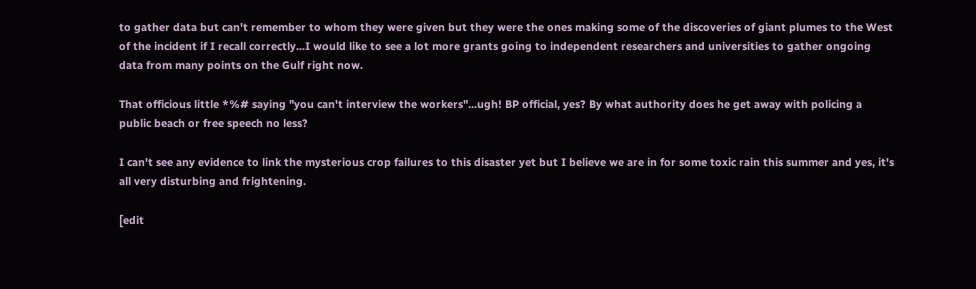to gather data but can't remember to whom they were given but they were the ones making some of the discoveries of giant plumes to the West of the incident if I recall correctly...I would like to see a lot more grants going to independent researchers and universities to gather ongoing data from many points on the Gulf right now.

That officious little *%# saying "you can't interview the workers"...ugh! BP official, yes? By what authority does he get away with policing a public beach or free speech no less?

I can't see any evidence to link the mysterious crop failures to this disaster yet but I believe we are in for some toxic rain this summer and yes, it's all very disturbing and frightening.

[edit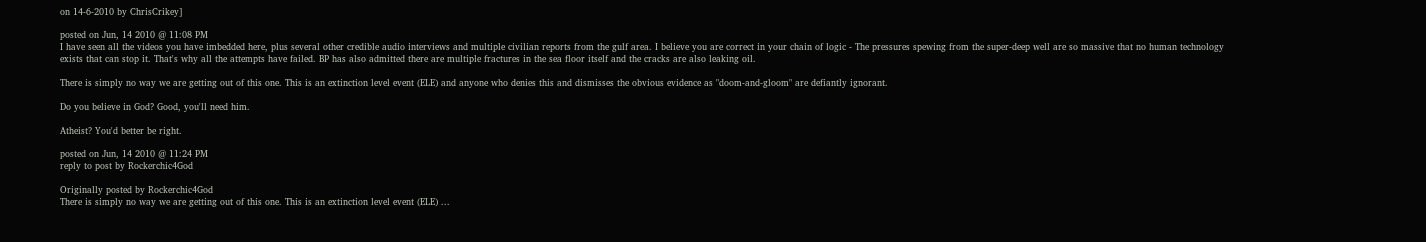on 14-6-2010 by ChrisCrikey]

posted on Jun, 14 2010 @ 11:08 PM
I have seen all the videos you have imbedded here, plus several other credible audio interviews and multiple civilian reports from the gulf area. I believe you are correct in your chain of logic - The pressures spewing from the super-deep well are so massive that no human technology exists that can stop it. That's why all the attempts have failed. BP has also admitted there are multiple fractures in the sea floor itself and the cracks are also leaking oil.

There is simply no way we are getting out of this one. This is an extinction level event (ELE) and anyone who denies this and dismisses the obvious evidence as "doom-and-gloom" are defiantly ignorant.

Do you believe in God? Good, you'll need him.

Atheist? You'd better be right.

posted on Jun, 14 2010 @ 11:24 PM
reply to post by Rockerchic4God

Originally posted by Rockerchic4God
There is simply no way we are getting out of this one. This is an extinction level event (ELE) ...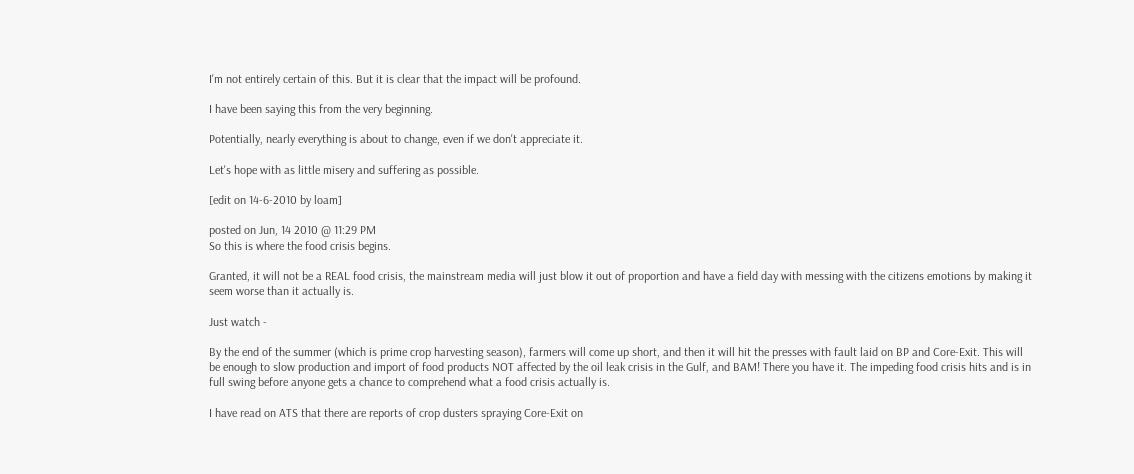I'm not entirely certain of this. But it is clear that the impact will be profound.

I have been saying this from the very beginning.

Potentially, nearly everything is about to change, even if we don't appreciate it.

Let's hope with as little misery and suffering as possible.

[edit on 14-6-2010 by loam]

posted on Jun, 14 2010 @ 11:29 PM
So this is where the food crisis begins.

Granted, it will not be a REAL food crisis, the mainstream media will just blow it out of proportion and have a field day with messing with the citizens emotions by making it seem worse than it actually is.

Just watch -

By the end of the summer (which is prime crop harvesting season), farmers will come up short, and then it will hit the presses with fault laid on BP and Core-Exit. This will be enough to slow production and import of food products NOT affected by the oil leak crisis in the Gulf, and BAM! There you have it. The impeding food crisis hits and is in full swing before anyone gets a chance to comprehend what a food crisis actually is.

I have read on ATS that there are reports of crop dusters spraying Core-Exit on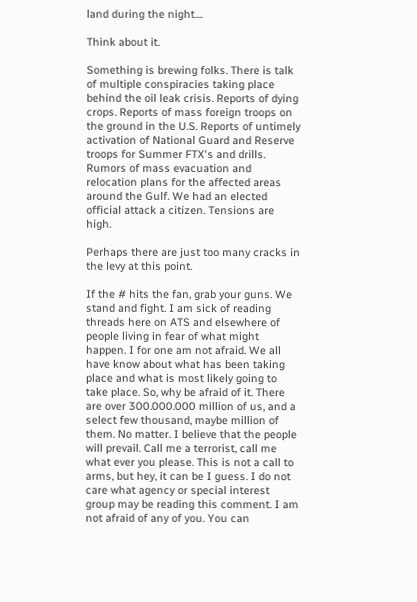land during the night....

Think about it.

Something is brewing folks. There is talk of multiple conspiracies taking place behind the oil leak crisis. Reports of dying crops. Reports of mass foreign troops on the ground in the U.S. Reports of untimely activation of National Guard and Reserve troops for Summer FTX's and drills. Rumors of mass evacuation and relocation plans for the affected areas around the Gulf. We had an elected official attack a citizen. Tensions are high.

Perhaps there are just too many cracks in the levy at this point.

If the # hits the fan, grab your guns. We stand and fight. I am sick of reading threads here on ATS and elsewhere of people living in fear of what might happen. I for one am not afraid. We all have know about what has been taking place and what is most likely going to take place. So, why be afraid of it. There are over 300.000.000 million of us, and a select few thousand, maybe million of them. No matter. I believe that the people will prevail. Call me a terrorist, call me what ever you please. This is not a call to arms, but hey, it can be I guess. I do not care what agency or special interest group may be reading this comment. I am not afraid of any of you. You can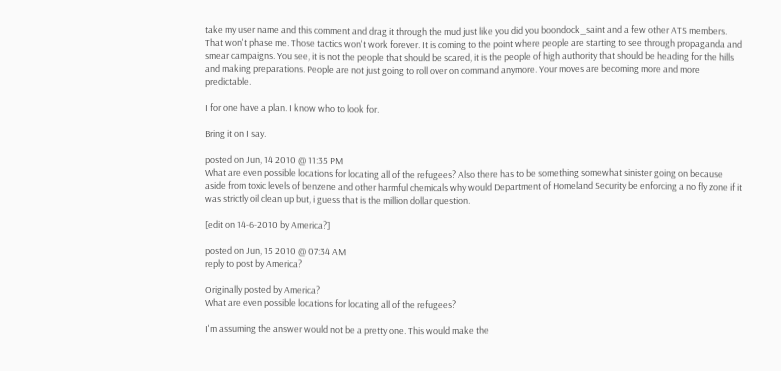take my user name and this comment and drag it through the mud just like you did you boondock_saint and a few other ATS members. That won't phase me. Those tactics won't work forever. It is coming to the point where people are starting to see through propaganda and smear campaigns. You see, it is not the people that should be scared, it is the people of high authority that should be heading for the hills and making preparations. People are not just going to roll over on command anymore. Your moves are becoming more and more predictable.

I for one have a plan. I know who to look for.

Bring it on I say.

posted on Jun, 14 2010 @ 11:35 PM
What are even possible locations for locating all of the refugees? Also there has to be something somewhat sinister going on because aside from toxic levels of benzene and other harmful chemicals why would Department of Homeland Security be enforcing a no fly zone if it was strictly oil clean up but, i guess that is the million dollar question.

[edit on 14-6-2010 by America?]

posted on Jun, 15 2010 @ 07:34 AM
reply to post by America?

Originally posted by America?
What are even possible locations for locating all of the refugees?

I'm assuming the answer would not be a pretty one. This would make the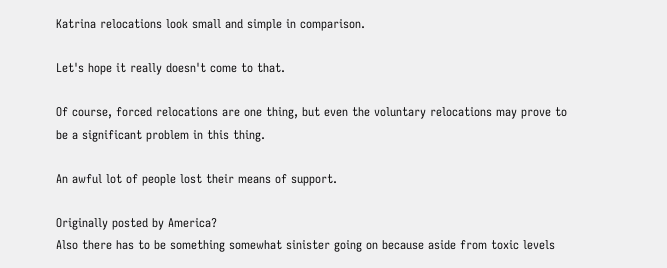Katrina relocations look small and simple in comparison.

Let's hope it really doesn't come to that.

Of course, forced relocations are one thing, but even the voluntary relocations may prove to be a significant problem in this thing.

An awful lot of people lost their means of support.

Originally posted by America?
Also there has to be something somewhat sinister going on because aside from toxic levels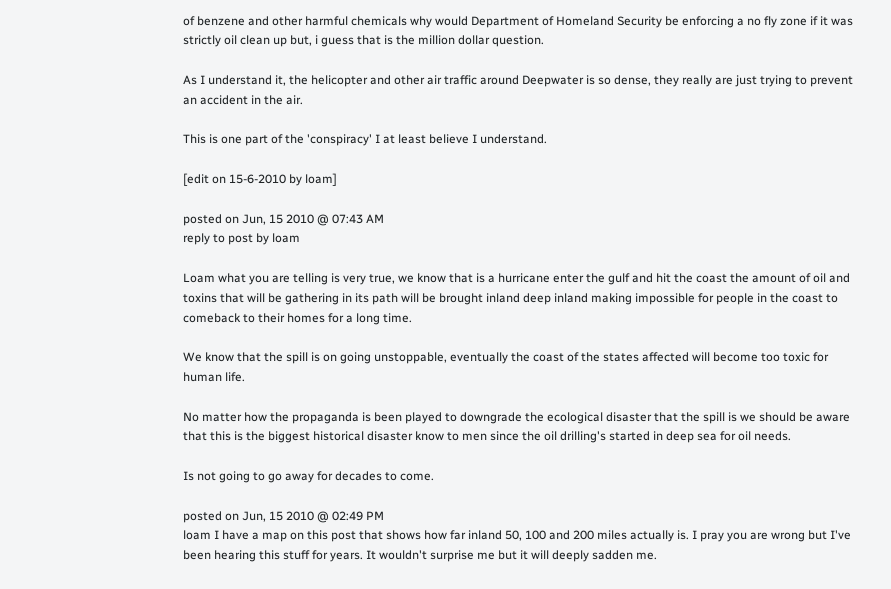of benzene and other harmful chemicals why would Department of Homeland Security be enforcing a no fly zone if it was strictly oil clean up but, i guess that is the million dollar question.

As I understand it, the helicopter and other air traffic around Deepwater is so dense, they really are just trying to prevent an accident in the air.

This is one part of the 'conspiracy' I at least believe I understand.

[edit on 15-6-2010 by loam]

posted on Jun, 15 2010 @ 07:43 AM
reply to post by loam

Loam what you are telling is very true, we know that is a hurricane enter the gulf and hit the coast the amount of oil and toxins that will be gathering in its path will be brought inland deep inland making impossible for people in the coast to comeback to their homes for a long time.

We know that the spill is on going unstoppable, eventually the coast of the states affected will become too toxic for human life.

No matter how the propaganda is been played to downgrade the ecological disaster that the spill is we should be aware that this is the biggest historical disaster know to men since the oil drilling's started in deep sea for oil needs.

Is not going to go away for decades to come.

posted on Jun, 15 2010 @ 02:49 PM
loam I have a map on this post that shows how far inland 50, 100 and 200 miles actually is. I pray you are wrong but I've been hearing this stuff for years. It wouldn't surprise me but it will deeply sadden me.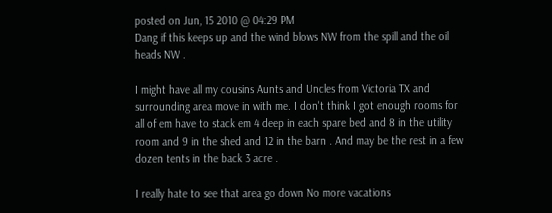posted on Jun, 15 2010 @ 04:29 PM
Dang if this keeps up and the wind blows NW from the spill and the oil heads NW .

I might have all my cousins Aunts and Uncles from Victoria TX and surrounding area move in with me. I don't think I got enough rooms for all of em have to stack em 4 deep in each spare bed and 8 in the utility room and 9 in the shed and 12 in the barn . And may be the rest in a few dozen tents in the back 3 acre .

I really hate to see that area go down No more vacations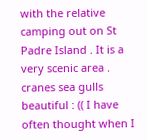with the relative camping out on St Padre Island . It is a very scenic area . cranes sea gulls beautiful : (( I have often thought when I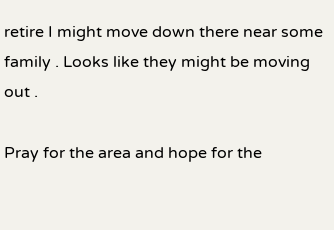retire I might move down there near some family . Looks like they might be moving out .

Pray for the area and hope for the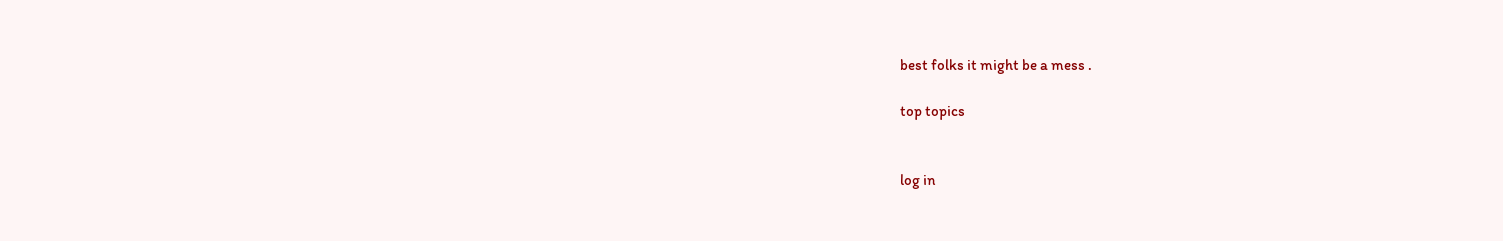best folks it might be a mess .

top topics


log in